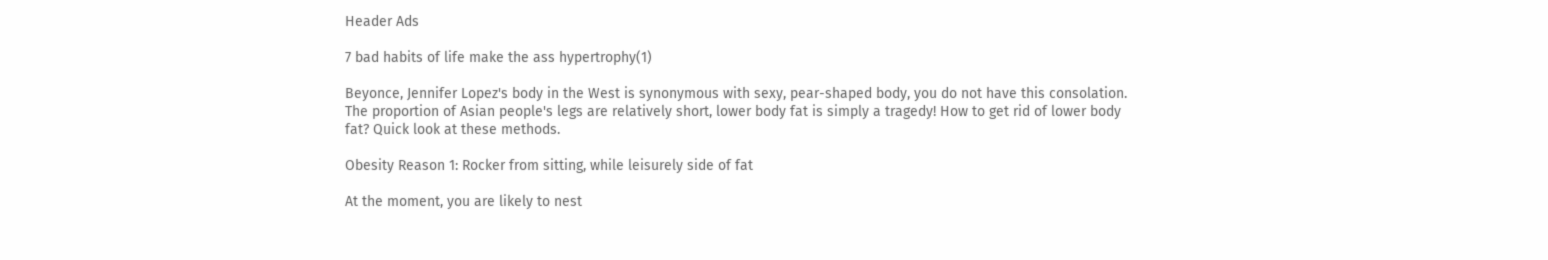Header Ads

7 bad habits of life make the ass hypertrophy(1)

Beyonce, Jennifer Lopez's body in the West is synonymous with sexy, pear-shaped body, you do not have this consolation. The proportion of Asian people's legs are relatively short, lower body fat is simply a tragedy! How to get rid of lower body fat? Quick look at these methods.

Obesity Reason 1: Rocker from sitting, while leisurely side of fat

At the moment, you are likely to nest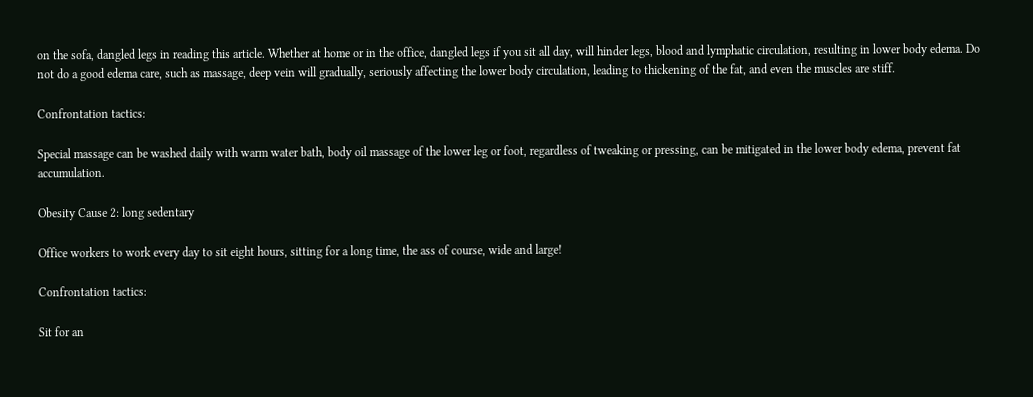on the sofa, dangled legs in reading this article. Whether at home or in the office, dangled legs if you sit all day, will hinder legs, blood and lymphatic circulation, resulting in lower body edema. Do not do a good edema care, such as massage, deep vein will gradually, seriously affecting the lower body circulation, leading to thickening of the fat, and even the muscles are stiff.

Confrontation tactics:

Special massage can be washed daily with warm water bath, body oil massage of the lower leg or foot, regardless of tweaking or pressing, can be mitigated in the lower body edema, prevent fat accumulation.

Obesity Cause 2: long sedentary

Office workers to work every day to sit eight hours, sitting for a long time, the ass of course, wide and large!

Confrontation tactics:

Sit for an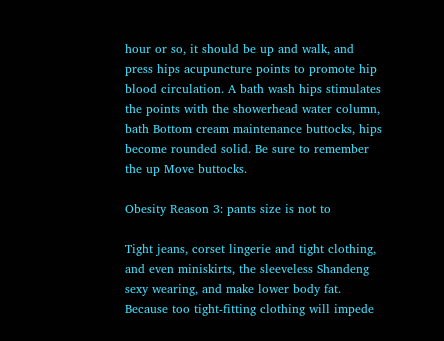hour or so, it should be up and walk, and press hips acupuncture points to promote hip blood circulation. A bath wash hips stimulates the points with the showerhead water column, bath Bottom cream maintenance buttocks, hips become rounded solid. Be sure to remember the up Move buttocks.

Obesity Reason 3: pants size is not to

Tight jeans, corset lingerie and tight clothing, and even miniskirts, the sleeveless Shandeng sexy wearing, and make lower body fat. Because too tight-fitting clothing will impede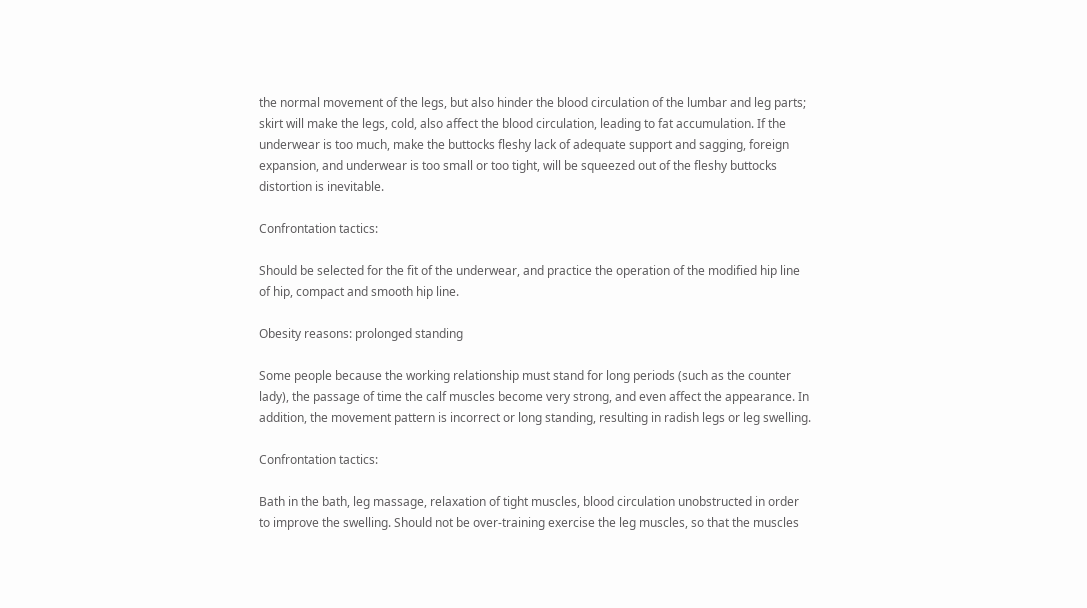the normal movement of the legs, but also hinder the blood circulation of the lumbar and leg parts; skirt will make the legs, cold, also affect the blood circulation, leading to fat accumulation. If the underwear is too much, make the buttocks fleshy lack of adequate support and sagging, foreign expansion, and underwear is too small or too tight, will be squeezed out of the fleshy buttocks distortion is inevitable.

Confrontation tactics:

Should be selected for the fit of the underwear, and practice the operation of the modified hip line of hip, compact and smooth hip line.

Obesity reasons: prolonged standing

Some people because the working relationship must stand for long periods (such as the counter lady), the passage of time the calf muscles become very strong, and even affect the appearance. In addition, the movement pattern is incorrect or long standing, resulting in radish legs or leg swelling.

Confrontation tactics:

Bath in the bath, leg massage, relaxation of tight muscles, blood circulation unobstructed in order to improve the swelling. Should not be over-training exercise the leg muscles, so that the muscles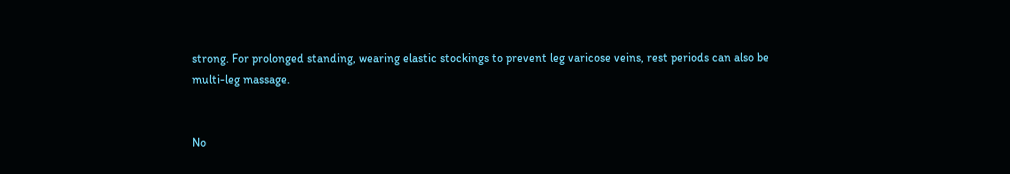strong. For prolonged standing, wearing elastic stockings to prevent leg varicose veins, rest periods can also be multi-leg massage.


No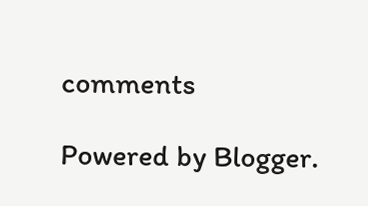comments

Powered by Blogger.